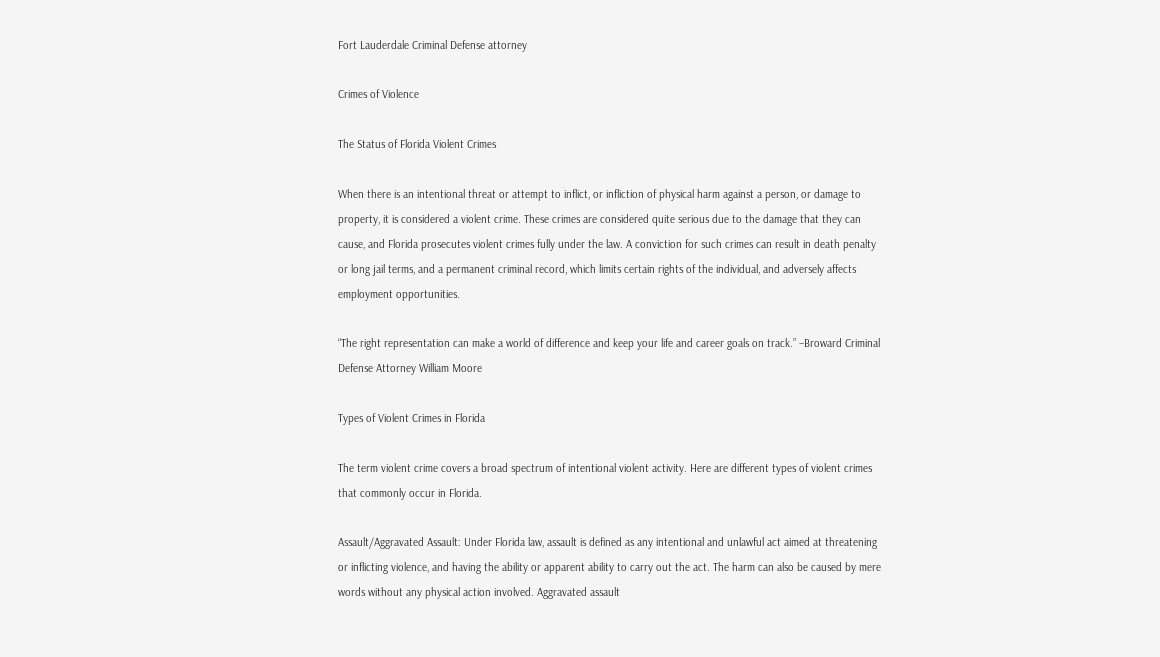Fort Lauderdale Criminal Defense attorney

Crimes of Violence

The Status of Florida Violent Crimes

When there is an intentional threat or attempt to inflict, or infliction of physical harm against a person, or damage to property, it is considered a violent crime. These crimes are considered quite serious due to the damage that they can cause, and Florida prosecutes violent crimes fully under the law. A conviction for such crimes can result in death penalty or long jail terms, and a permanent criminal record, which limits certain rights of the individual, and adversely affects employment opportunities.

“The right representation can make a world of difference and keep your life and career goals on track.” –Broward Criminal Defense Attorney William Moore

Types of Violent Crimes in Florida

The term violent crime covers a broad spectrum of intentional violent activity. Here are different types of violent crimes that commonly occur in Florida.

Assault/Aggravated Assault: Under Florida law, assault is defined as any intentional and unlawful act aimed at threatening or inflicting violence, and having the ability or apparent ability to carry out the act. The harm can also be caused by mere words without any physical action involved. Aggravated assault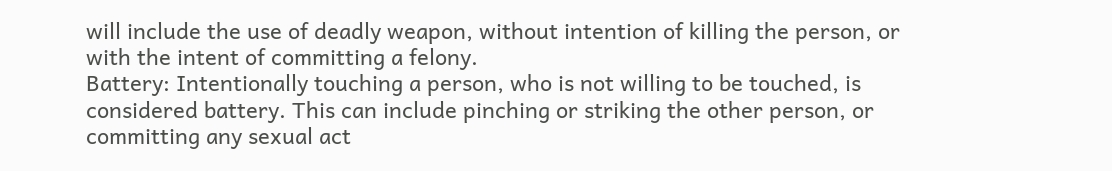will include the use of deadly weapon, without intention of killing the person, or with the intent of committing a felony.
Battery: Intentionally touching a person, who is not willing to be touched, is considered battery. This can include pinching or striking the other person, or committing any sexual act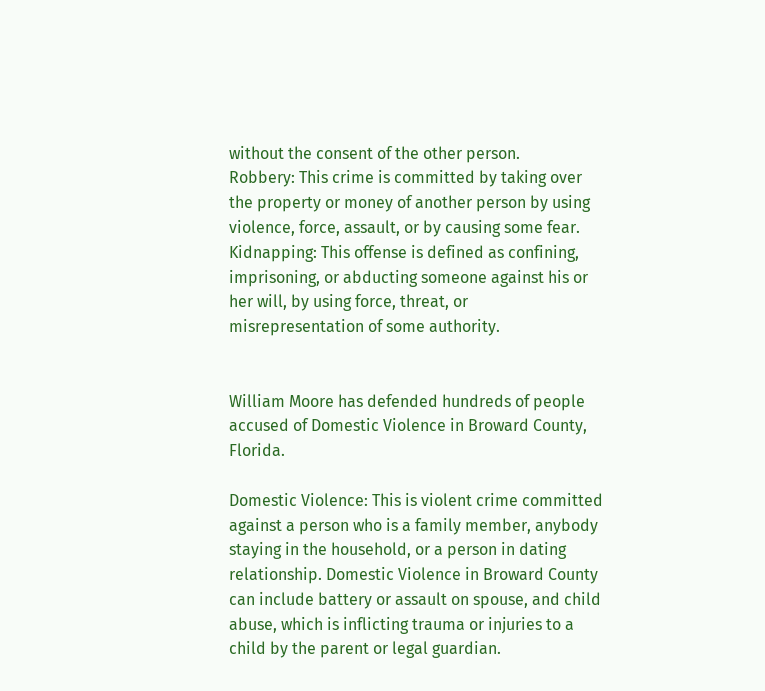without the consent of the other person.
Robbery: This crime is committed by taking over the property or money of another person by using violence, force, assault, or by causing some fear.
Kidnapping: This offense is defined as confining, imprisoning, or abducting someone against his or her will, by using force, threat, or misrepresentation of some authority.


William Moore has defended hundreds of people accused of Domestic Violence in Broward County, Florida.

Domestic Violence: This is violent crime committed against a person who is a family member, anybody staying in the household, or a person in dating relationship. Domestic Violence in Broward County can include battery or assault on spouse, and child abuse, which is inflicting trauma or injuries to a child by the parent or legal guardian.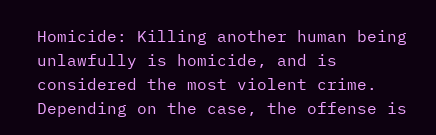Homicide: Killing another human being unlawfully is homicide, and is considered the most violent crime. Depending on the case, the offense is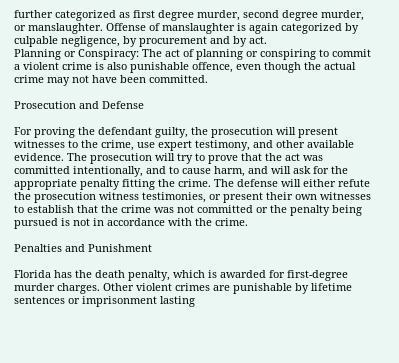further categorized as first degree murder, second degree murder, or manslaughter. Offense of manslaughter is again categorized by culpable negligence, by procurement and by act.
Planning or Conspiracy: The act of planning or conspiring to commit a violent crime is also punishable offence, even though the actual crime may not have been committed.

Prosecution and Defense

For proving the defendant guilty, the prosecution will present witnesses to the crime, use expert testimony, and other available evidence. The prosecution will try to prove that the act was committed intentionally, and to cause harm, and will ask for the appropriate penalty fitting the crime. The defense will either refute the prosecution witness testimonies, or present their own witnesses to establish that the crime was not committed or the penalty being pursued is not in accordance with the crime.

Penalties and Punishment

Florida has the death penalty, which is awarded for first-degree murder charges. Other violent crimes are punishable by lifetime sentences or imprisonment lasting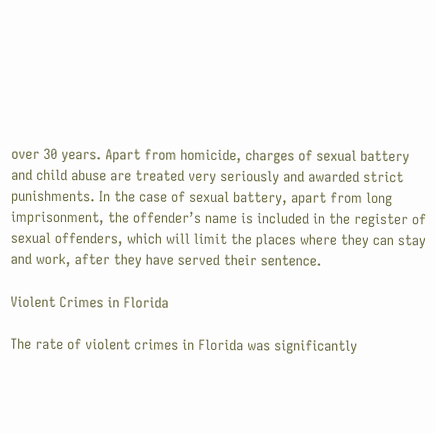over 30 years. Apart from homicide, charges of sexual battery and child abuse are treated very seriously and awarded strict punishments. In the case of sexual battery, apart from long imprisonment, the offender’s name is included in the register of sexual offenders, which will limit the places where they can stay and work, after they have served their sentence.

Violent Crimes in Florida

The rate of violent crimes in Florida was significantly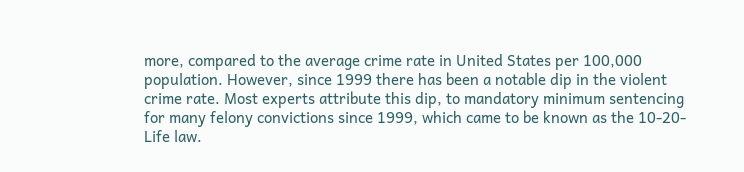more, compared to the average crime rate in United States per 100,000 population. However, since 1999 there has been a notable dip in the violent crime rate. Most experts attribute this dip, to mandatory minimum sentencing for many felony convictions since 1999, which came to be known as the 10-20-Life law.